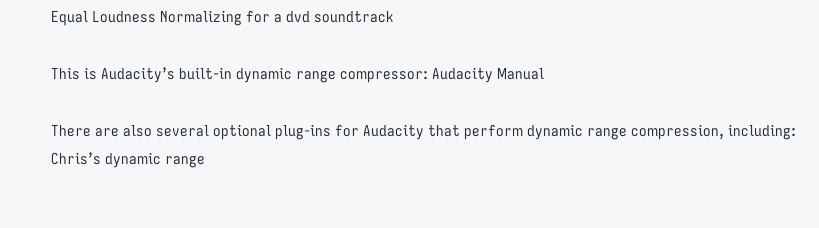Equal Loudness Normalizing for a dvd soundtrack

This is Audacity’s built-in dynamic range compressor: Audacity Manual

There are also several optional plug-ins for Audacity that perform dynamic range compression, including:
Chris’s dynamic range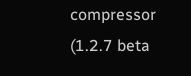compressor
(1.2.7 beta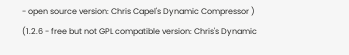- open source version: Chris Capel's Dynamic Compressor )
(1.2.6 - free but not GPL compatible version: Chris's Dynamic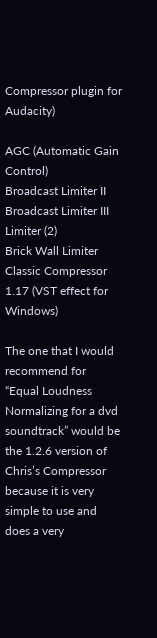Compressor plugin for Audacity)

AGC (Automatic Gain Control)
Broadcast Limiter II
Broadcast Limiter III
Limiter (2)
Brick Wall Limiter
Classic Compressor 1.17 (VST effect for Windows)

The one that I would recommend for “Equal Loudness Normalizing for a dvd soundtrack” would be the 1.2.6 version of Chris’s Compressor because it is very simple to use and does a very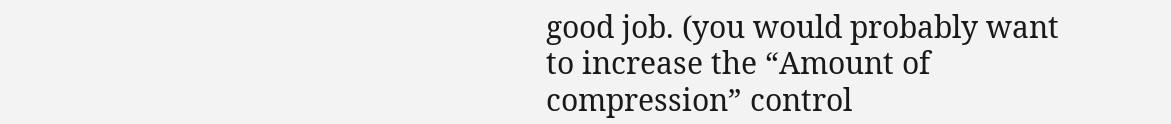good job. (you would probably want to increase the “Amount of compression” control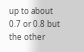up to about 0.7 or 0.8 but the other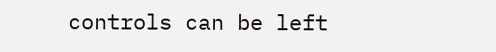controls can be left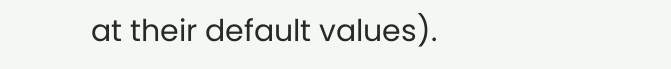at their default values).